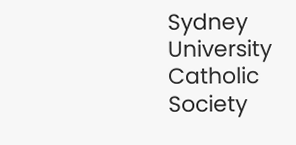Sydney University Catholic Society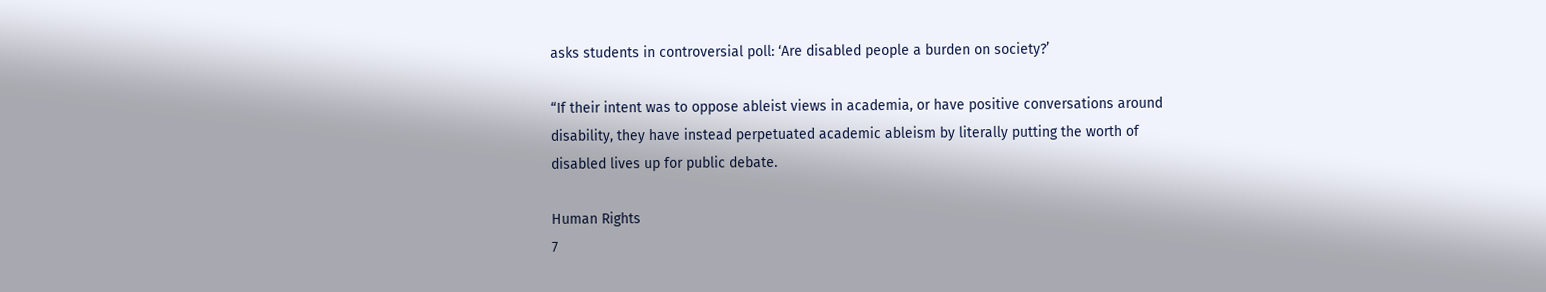asks students in controversial poll: ‘Are disabled people a burden on society?’

“If their intent was to oppose ableist views in academia, or have positive conversations around disability, they have instead perpetuated academic ableism by literally putting the worth of disabled lives up for public debate.

Human Rights
7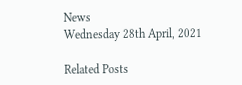News
Wednesday 28th April, 2021

Related Posts